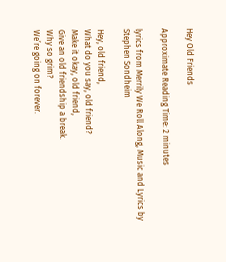Hey Old Friends

Approximate Reading Time: 2 minutes

lyrics from Merrily We Roll Along, Music and Lyrics by Stephen Sondheim

Hey, old friend,
What do you say, old friend?
Make it okay, old friend,
Give an old friendship a break.
Why so grim?
We’re going on forever.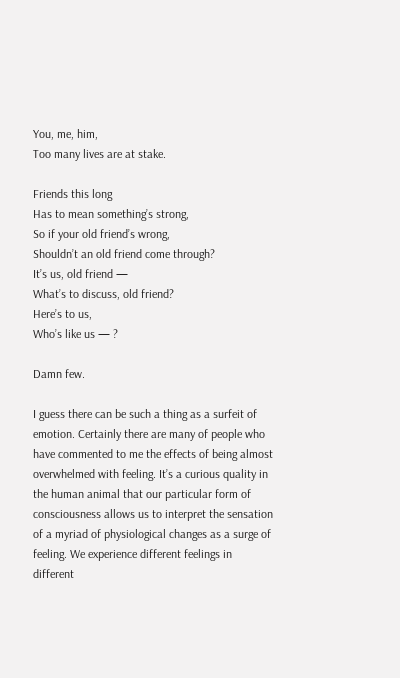You, me, him,
Too many lives are at stake.

Friends this long
Has to mean something’s strong,
So if your old friend’s wrong,
Shouldn’t an old friend come through?
It’s us, old friend —
What’s to discuss, old friend?
Here’s to us,
Who’s like us — ?

Damn few.

I guess there can be such a thing as a surfeit of emotion. Certainly there are many of people who have commented to me the effects of being almost overwhelmed with feeling. It’s a curious quality in the human animal that our particular form of consciousness allows us to interpret the sensation of a myriad of physiological changes as a surge of feeling. We experience different feelings in different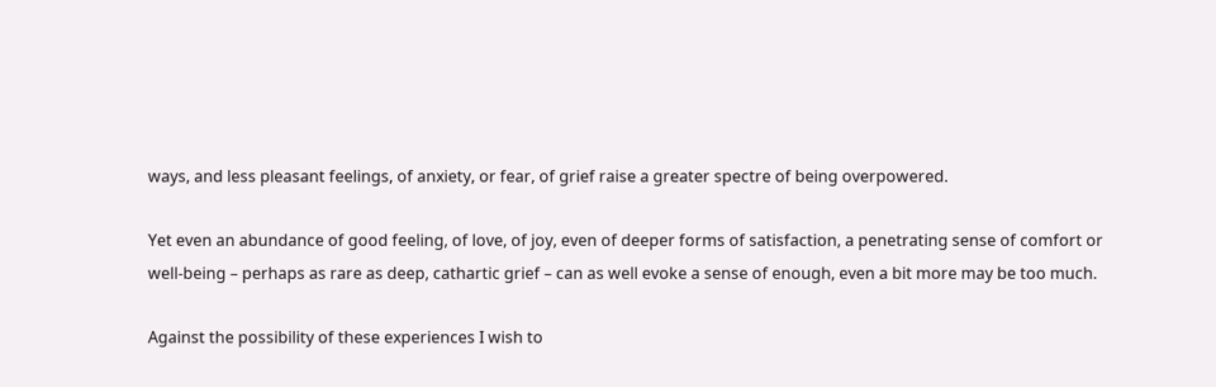ways, and less pleasant feelings, of anxiety, or fear, of grief raise a greater spectre of being overpowered.

Yet even an abundance of good feeling, of love, of joy, even of deeper forms of satisfaction, a penetrating sense of comfort or well-being – perhaps as rare as deep, cathartic grief – can as well evoke a sense of enough, even a bit more may be too much.

Against the possibility of these experiences I wish to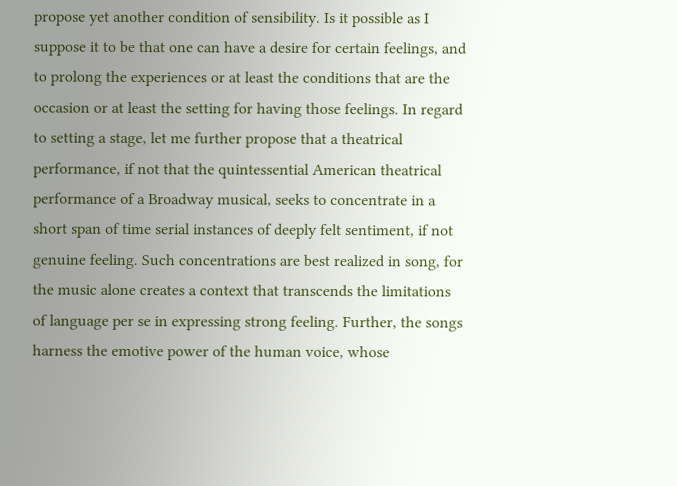propose yet another condition of sensibility. Is it possible as I suppose it to be that one can have a desire for certain feelings, and to prolong the experiences or at least the conditions that are the occasion or at least the setting for having those feelings. In regard to setting a stage, let me further propose that a theatrical performance, if not that the quintessential American theatrical performance of a Broadway musical, seeks to concentrate in a short span of time serial instances of deeply felt sentiment, if not genuine feeling. Such concentrations are best realized in song, for the music alone creates a context that transcends the limitations of language per se in expressing strong feeling. Further, the songs harness the emotive power of the human voice, whose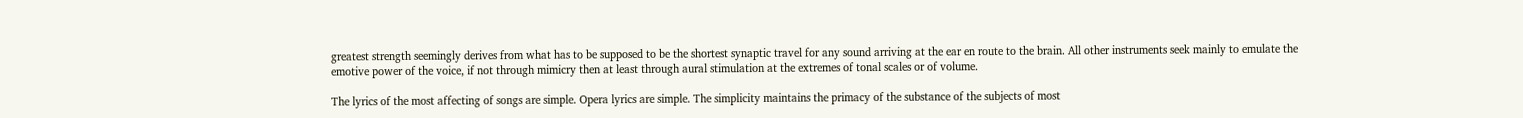greatest strength seemingly derives from what has to be supposed to be the shortest synaptic travel for any sound arriving at the ear en route to the brain. All other instruments seek mainly to emulate the emotive power of the voice, if not through mimicry then at least through aural stimulation at the extremes of tonal scales or of volume.

The lyrics of the most affecting of songs are simple. Opera lyrics are simple. The simplicity maintains the primacy of the substance of the subjects of most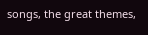songs, the great themes,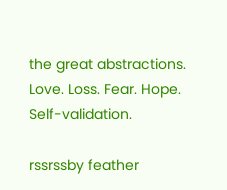the great abstractions. Love. Loss. Fear. Hope. Self-validation.

rssrssby feather